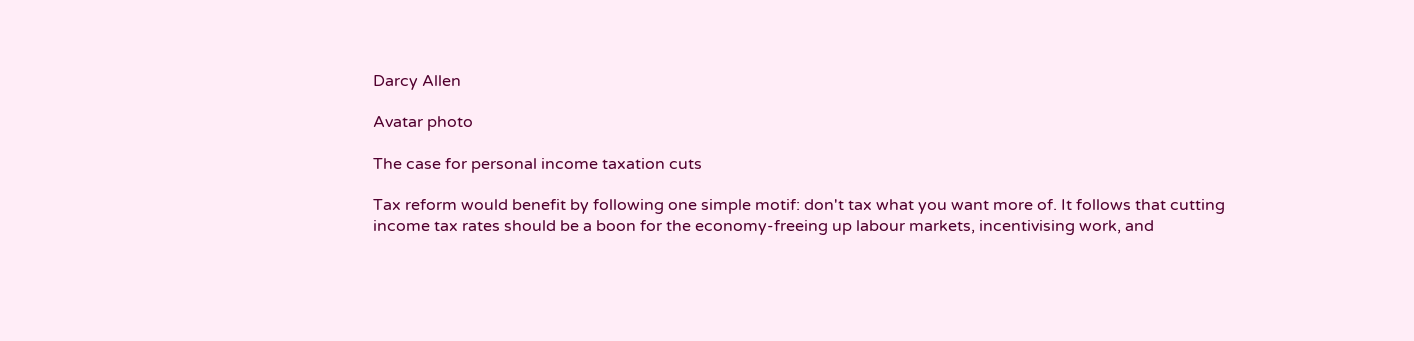Darcy Allen

Avatar photo

The case for personal income taxation cuts

Tax reform would benefit by following one simple motif: don't tax what you want more of. It follows that cutting income tax rates should be a boon for the economy-freeing up labour markets, incentivising work, and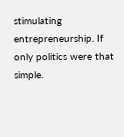stimulating entrepreneurship. If only politics were that simple.